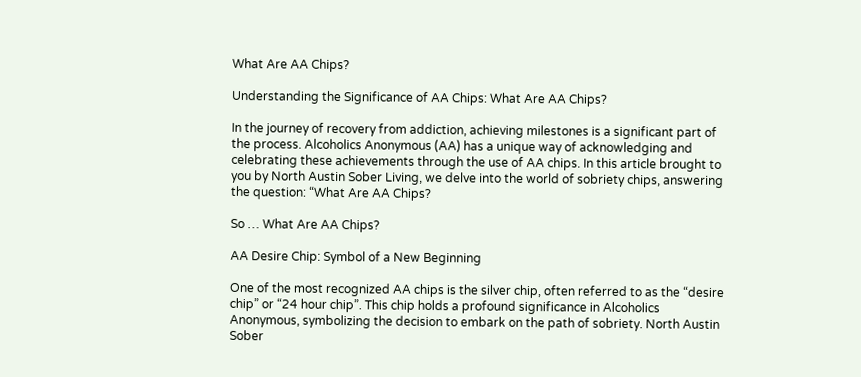What Are AA Chips?

Understanding the Significance of AA Chips: What Are AA Chips?

In the journey of recovery from addiction, achieving milestones is a significant part of the process. Alcoholics Anonymous (AA) has a unique way of acknowledging and celebrating these achievements through the use of AA chips. In this article brought to you by North Austin Sober Living, we delve into the world of sobriety chips, answering the question: “What Are AA Chips?

So … What Are AA Chips?

AA Desire Chip: Symbol of a New Beginning

One of the most recognized AA chips is the silver chip, often referred to as the “desire chip” or “24 hour chip”. This chip holds a profound significance in Alcoholics Anonymous, symbolizing the decision to embark on the path of sobriety. North Austin Sober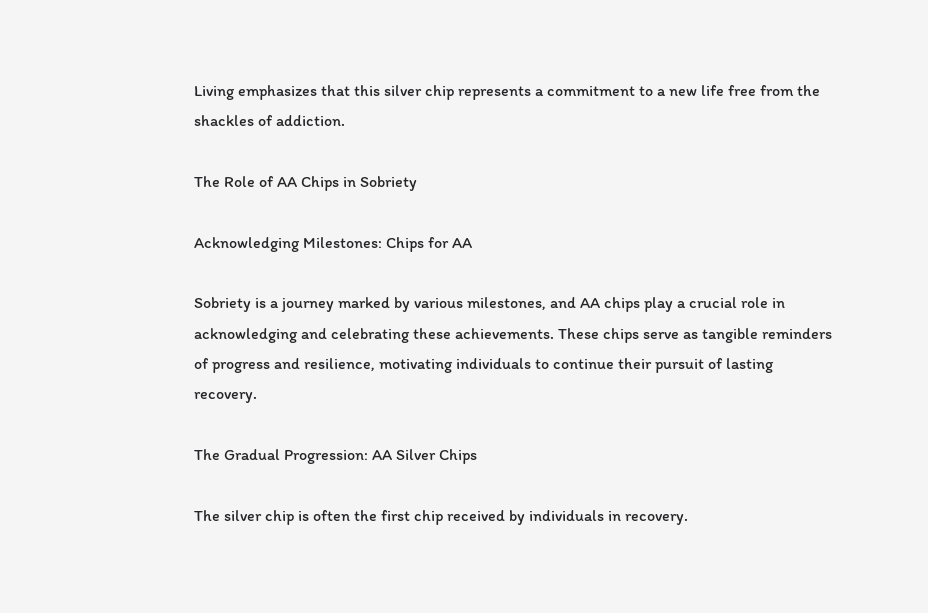Living emphasizes that this silver chip represents a commitment to a new life free from the shackles of addiction.

The Role of AA Chips in Sobriety

Acknowledging Milestones: Chips for AA

Sobriety is a journey marked by various milestones, and AA chips play a crucial role in acknowledging and celebrating these achievements. These chips serve as tangible reminders of progress and resilience, motivating individuals to continue their pursuit of lasting recovery.

The Gradual Progression: AA Silver Chips

The silver chip is often the first chip received by individuals in recovery.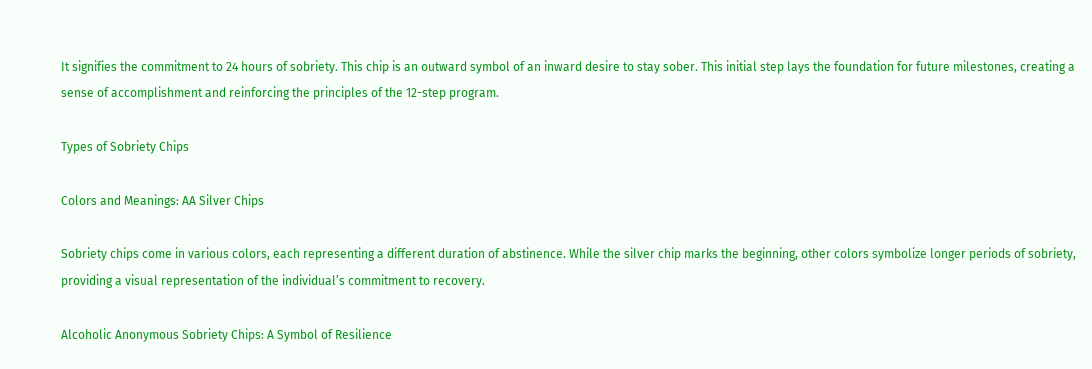It signifies the commitment to 24 hours of sobriety. This chip is an outward symbol of an inward desire to stay sober. This initial step lays the foundation for future milestones, creating a sense of accomplishment and reinforcing the principles of the 12-step program.

Types of Sobriety Chips

Colors and Meanings: AA Silver Chips

Sobriety chips come in various colors, each representing a different duration of abstinence. While the silver chip marks the beginning, other colors symbolize longer periods of sobriety, providing a visual representation of the individual’s commitment to recovery.

Alcoholic Anonymous Sobriety Chips: A Symbol of Resilience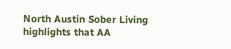North Austin Sober Living highlights that AA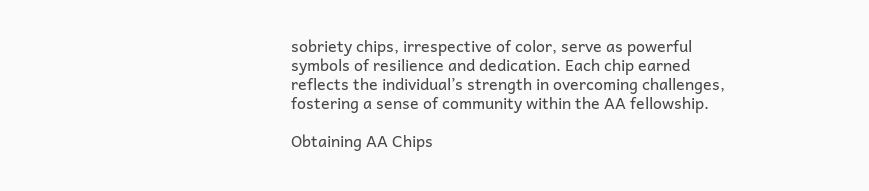sobriety chips, irrespective of color, serve as powerful symbols of resilience and dedication. Each chip earned reflects the individual’s strength in overcoming challenges, fostering a sense of community within the AA fellowship.

Obtaining AA Chips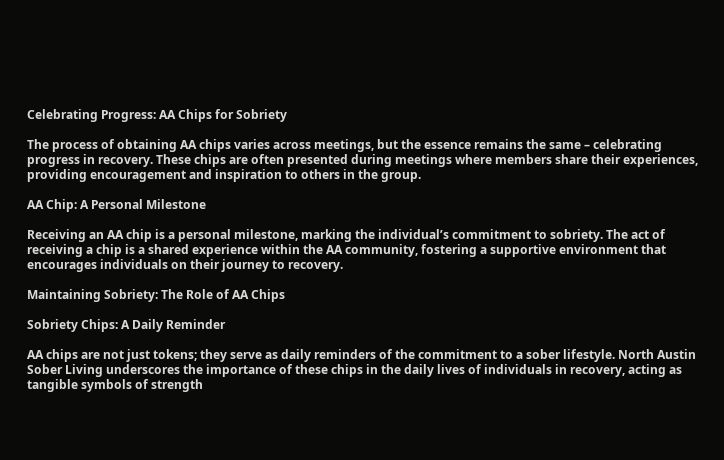Celebrating Progress: AA Chips for Sobriety

The process of obtaining AA chips varies across meetings, but the essence remains the same – celebrating progress in recovery. These chips are often presented during meetings where members share their experiences, providing encouragement and inspiration to others in the group.

AA Chip: A Personal Milestone

Receiving an AA chip is a personal milestone, marking the individual’s commitment to sobriety. The act of receiving a chip is a shared experience within the AA community, fostering a supportive environment that encourages individuals on their journey to recovery.

Maintaining Sobriety: The Role of AA Chips

Sobriety Chips: A Daily Reminder

AA chips are not just tokens; they serve as daily reminders of the commitment to a sober lifestyle. North Austin Sober Living underscores the importance of these chips in the daily lives of individuals in recovery, acting as tangible symbols of strength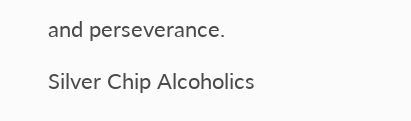and perseverance.

Silver Chip Alcoholics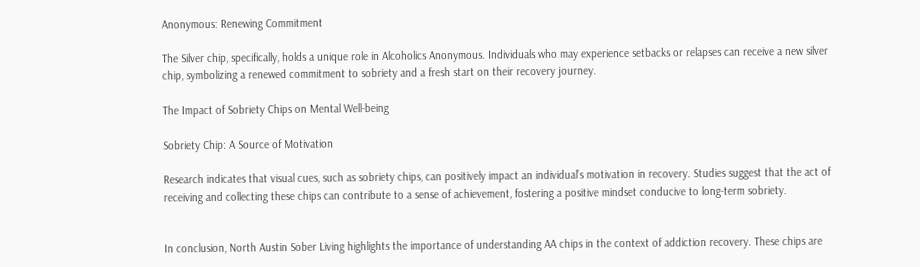Anonymous: Renewing Commitment

The Silver chip, specifically, holds a unique role in Alcoholics Anonymous. Individuals who may experience setbacks or relapses can receive a new silver chip, symbolizing a renewed commitment to sobriety and a fresh start on their recovery journey.

The Impact of Sobriety Chips on Mental Well-being

Sobriety Chip: A Source of Motivation

Research indicates that visual cues, such as sobriety chips, can positively impact an individual’s motivation in recovery. Studies suggest that the act of receiving and collecting these chips can contribute to a sense of achievement, fostering a positive mindset conducive to long-term sobriety.


In conclusion, North Austin Sober Living highlights the importance of understanding AA chips in the context of addiction recovery. These chips are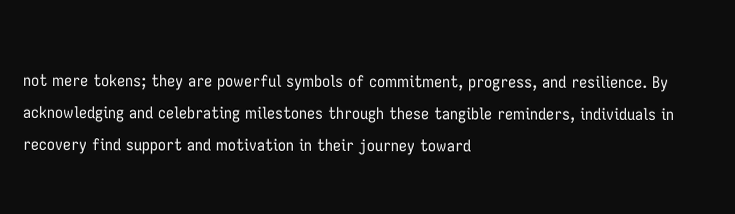not mere tokens; they are powerful symbols of commitment, progress, and resilience. By acknowledging and celebrating milestones through these tangible reminders, individuals in recovery find support and motivation in their journey toward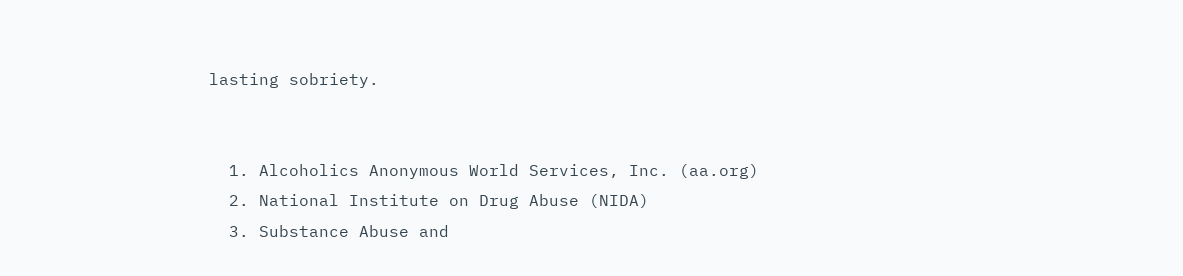lasting sobriety.


  1. Alcoholics Anonymous World Services, Inc. (aa.org)
  2. National Institute on Drug Abuse (NIDA)
  3. Substance Abuse and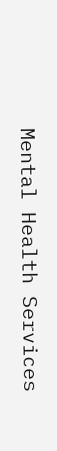Mental Health Services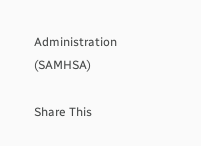Administration (SAMHSA)

Share This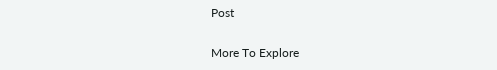Post

More To Explore